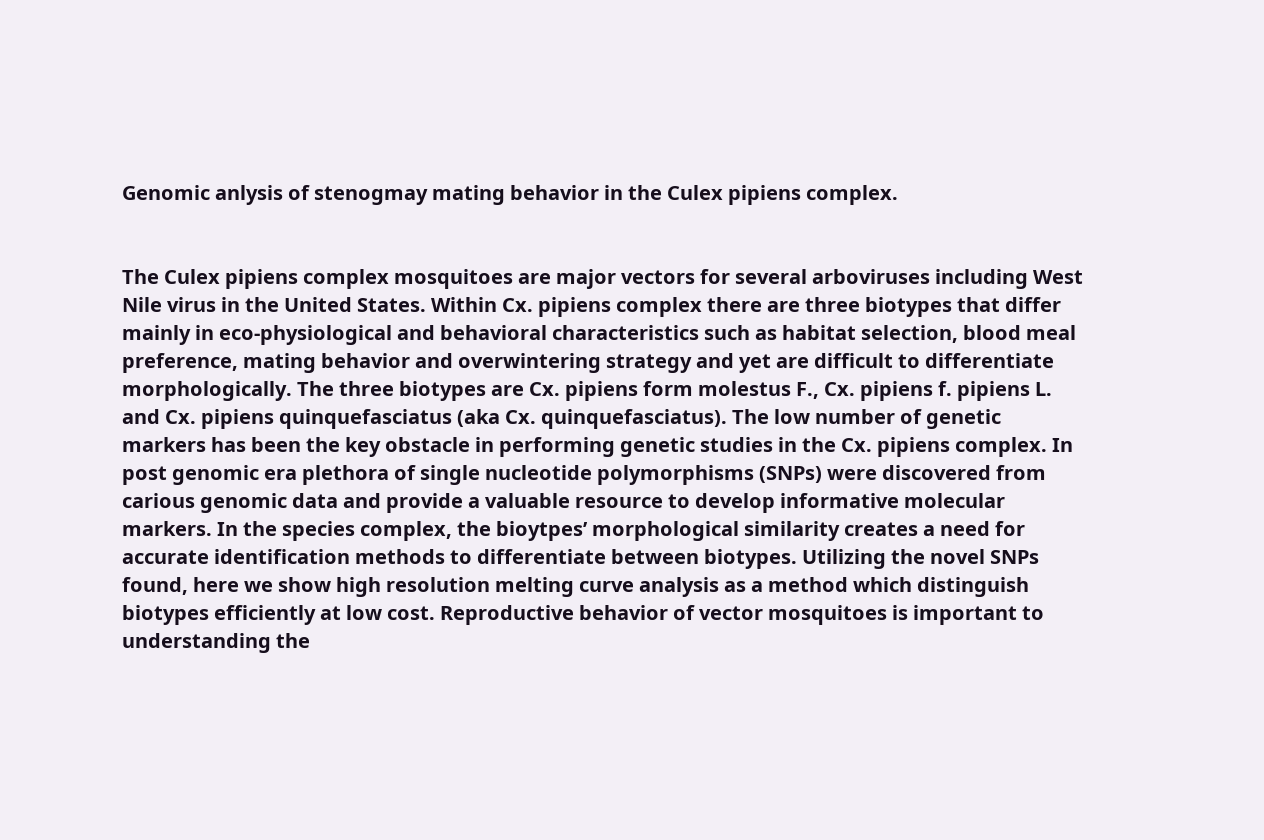Genomic anlysis of stenogmay mating behavior in the Culex pipiens complex.


The Culex pipiens complex mosquitoes are major vectors for several arboviruses including West Nile virus in the United States. Within Cx. pipiens complex there are three biotypes that differ mainly in eco-physiological and behavioral characteristics such as habitat selection, blood meal preference, mating behavior and overwintering strategy and yet are difficult to differentiate morphologically. The three biotypes are Cx. pipiens form molestus F., Cx. pipiens f. pipiens L. and Cx. pipiens quinquefasciatus (aka Cx. quinquefasciatus). The low number of genetic markers has been the key obstacle in performing genetic studies in the Cx. pipiens complex. In post genomic era plethora of single nucleotide polymorphisms (SNPs) were discovered from carious genomic data and provide a valuable resource to develop informative molecular markers. In the species complex, the bioytpes’ morphological similarity creates a need for accurate identification methods to differentiate between biotypes. Utilizing the novel SNPs found, here we show high resolution melting curve analysis as a method which distinguish biotypes efficiently at low cost. Reproductive behavior of vector mosquitoes is important to understanding the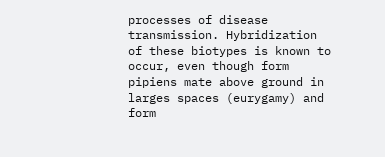processes of disease transmission. Hybridization of these biotypes is known to occur, even though form pipiens mate above ground in larges spaces (eurygamy) and form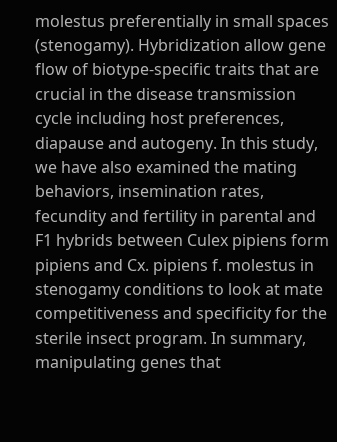molestus preferentially in small spaces (stenogamy). Hybridization allow gene flow of biotype-specific traits that are crucial in the disease transmission cycle including host preferences, diapause and autogeny. In this study, we have also examined the mating behaviors, insemination rates, fecundity and fertility in parental and F1 hybrids between Culex pipiens form pipiens and Cx. pipiens f. molestus in stenogamy conditions to look at mate competitiveness and specificity for the sterile insect program. In summary, manipulating genes that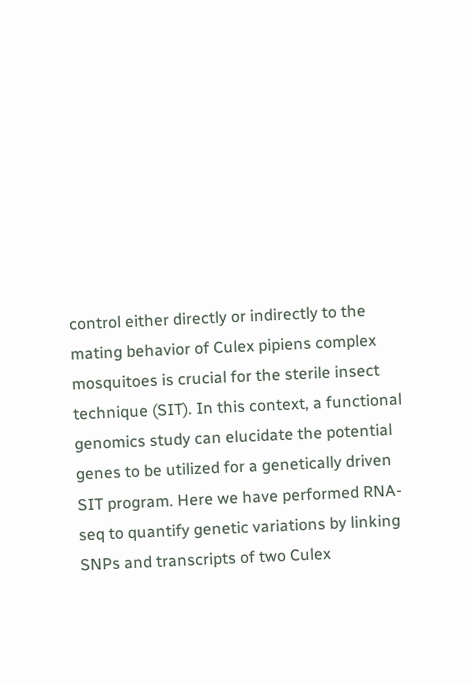control either directly or indirectly to the mating behavior of Culex pipiens complex mosquitoes is crucial for the sterile insect technique (SIT). In this context, a functional genomics study can elucidate the potential genes to be utilized for a genetically driven SIT program. Here we have performed RNA-seq to quantify genetic variations by linking SNPs and transcripts of two Culex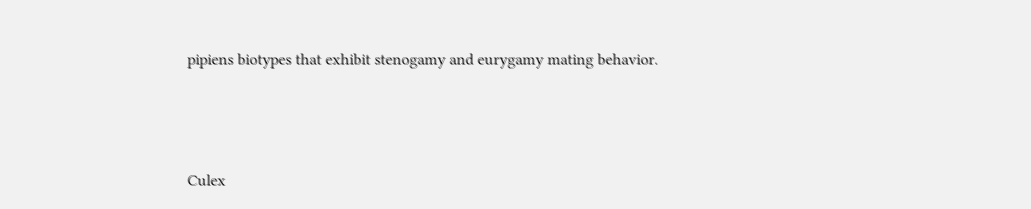pipiens biotypes that exhibit stenogamy and eurygamy mating behavior.



Culex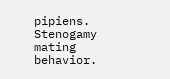pipiens. Stenogamy mating behavior.